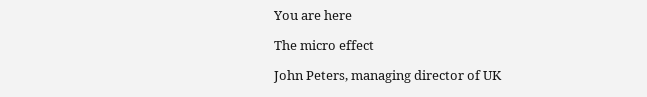You are here

The micro effect

John Peters, managing director of UK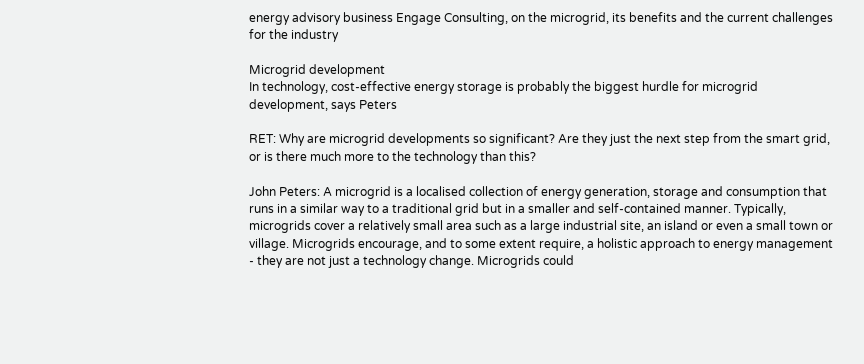energy advisory business Engage Consulting, on the microgrid, its benefits and the current challenges for the industry

Microgrid development
In technology, cost-effective energy storage is probably the biggest hurdle for microgrid development, says Peters

RET: Why are microgrid developments so significant? Are they just the next step from the smart grid, or is there much more to the technology than this?

John Peters: A microgrid is a localised collection of energy generation, storage and consumption that runs in a similar way to a traditional grid but in a smaller and self-contained manner. Typically, microgrids cover a relatively small area such as a large industrial site, an island or even a small town or village. Microgrids encourage, and to some extent require, a holistic approach to energy management - they are not just a technology change. Microgrids could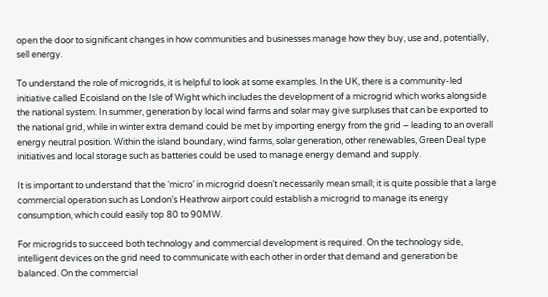open the door to significant changes in how communities and businesses manage how they buy, use and, potentially, sell energy.

To understand the role of microgrids, it is helpful to look at some examples. In the UK, there is a community-led initiative called Ecoisland on the Isle of Wight which includes the development of a microgrid which works alongside the national system. In summer, generation by local wind farms and solar may give surpluses that can be exported to the national grid, while in winter extra demand could be met by importing energy from the grid – leading to an overall energy neutral position. Within the island boundary, wind farms, solar generation, other renewables, Green Deal type initiatives and local storage such as batteries could be used to manage energy demand and supply.

It is important to understand that the ‘micro’ in microgrid doesn’t necessarily mean small; it is quite possible that a large commercial operation such as London’s Heathrow airport could establish a microgrid to manage its energy consumption, which could easily top 80 to 90MW.

For microgrids to succeed both technology and commercial development is required. On the technology side, intelligent devices on the grid need to communicate with each other in order that demand and generation be balanced. On the commercial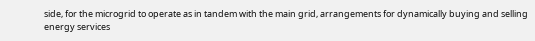side, for the microgrid to operate as in tandem with the main grid, arrangements for dynamically buying and selling energy services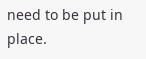need to be put in place.